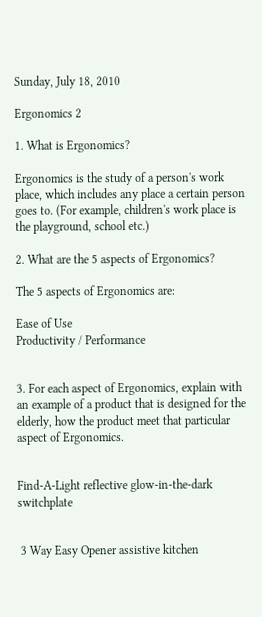Sunday, July 18, 2010

Ergonomics 2

1. What is Ergonomics?

Ergonomics is the study of a person's work place, which includes any place a certain person goes to. (For example, children's work place is the playground, school etc.)

2. What are the 5 aspects of Ergonomics?

The 5 aspects of Ergonomics are:

Ease of Use
Productivity / Performance


3. For each aspect of Ergonomics, explain with an example of a product that is designed for the elderly, how the product meet that particular aspect of Ergonomics.


Find-A-Light reflective glow-in-the-dark switchplate


 3 Way Easy Opener assistive kitchen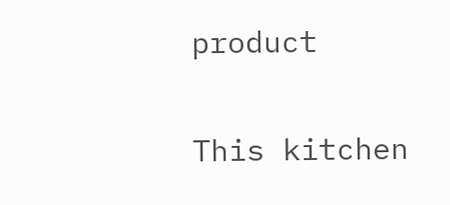product

This kitchen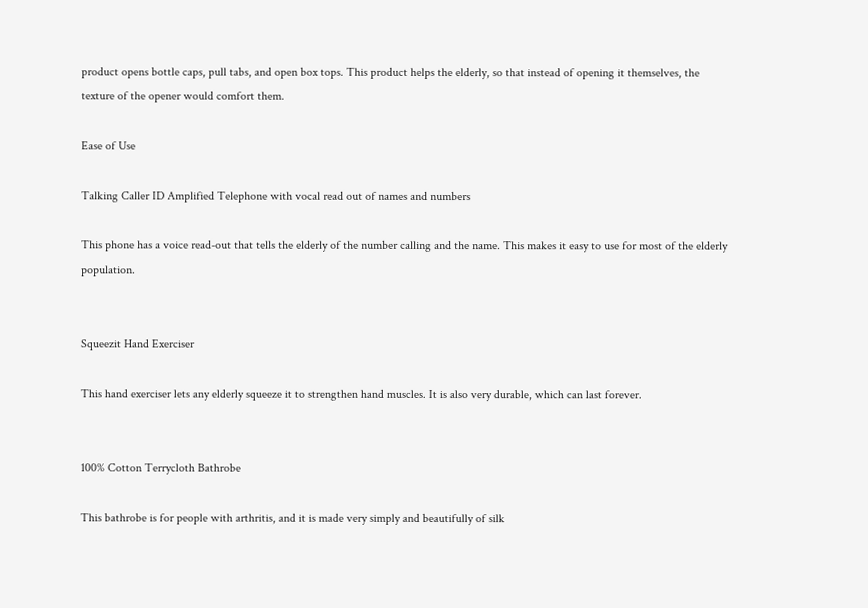product opens bottle caps, pull tabs, and open box tops. This product helps the elderly, so that instead of opening it themselves, the texture of the opener would comfort them.

Ease of Use

Talking Caller ID Amplified Telephone with vocal read out of names and numbers

This phone has a voice read-out that tells the elderly of the number calling and the name. This makes it easy to use for most of the elderly population.


Squeezit Hand Exerciser

This hand exerciser lets any elderly squeeze it to strengthen hand muscles. It is also very durable, which can last forever.


100% Cotton Terrycloth Bathrobe

This bathrobe is for people with arthritis, and it is made very simply and beautifully of silk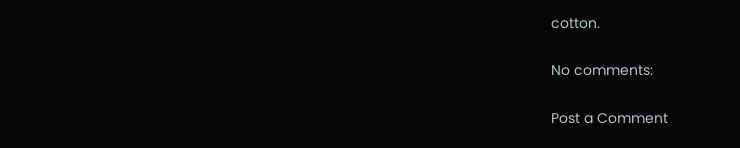cotton.

No comments:

Post a Comment